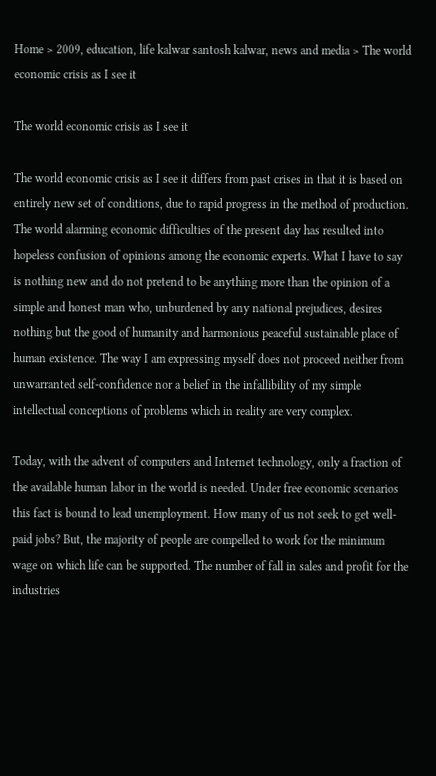Home > 2009, education, life kalwar santosh kalwar, news and media > The world economic crisis as I see it

The world economic crisis as I see it

The world economic crisis as I see it differs from past crises in that it is based on entirely new set of conditions, due to rapid progress in the method of production. The world alarming economic difficulties of the present day has resulted into hopeless confusion of opinions among the economic experts. What I have to say is nothing new and do not pretend to be anything more than the opinion of a simple and honest man who, unburdened by any national prejudices, desires nothing but the good of humanity and harmonious peaceful sustainable place of human existence. The way I am expressing myself does not proceed neither from unwarranted self-confidence nor a belief in the infallibility of my simple intellectual conceptions of problems which in reality are very complex.

Today, with the advent of computers and Internet technology, only a fraction of the available human labor in the world is needed. Under free economic scenarios this fact is bound to lead unemployment. How many of us not seek to get well-paid jobs? But, the majority of people are compelled to work for the minimum wage on which life can be supported. The number of fall in sales and profit for the industries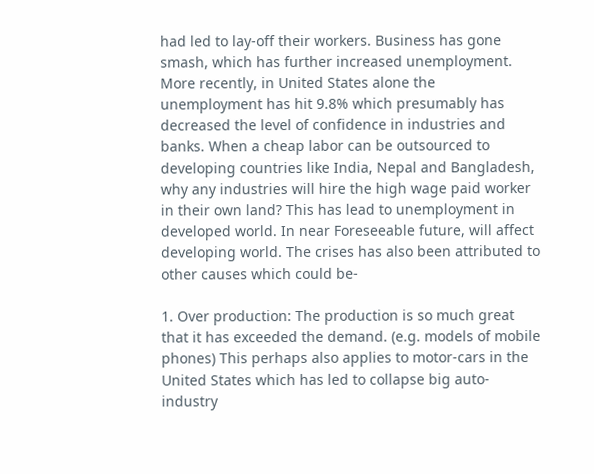had led to lay-off their workers. Business has gone smash, which has further increased unemployment. More recently, in United States alone the unemployment has hit 9.8% which presumably has decreased the level of confidence in industries and banks. When a cheap labor can be outsourced to developing countries like India, Nepal and Bangladesh, why any industries will hire the high wage paid worker in their own land? This has lead to unemployment in developed world. In near Foreseeable future, will affect developing world. The crises has also been attributed to other causes which could be-

1. Over production: The production is so much great that it has exceeded the demand. (e.g. models of mobile phones) This perhaps also applies to motor-cars in the United States which has led to collapse big auto-industry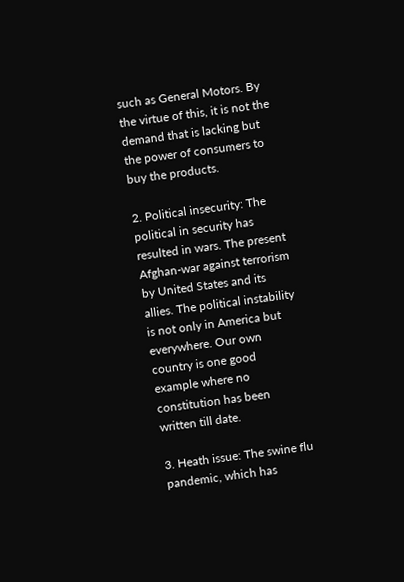such as General Motors. By the virtue of this, it is not the demand that is lacking but the power of consumers to buy the products.

2. Political insecurity: The political in security has resulted in wars. The present Afghan-war against terrorism by United States and its allies. The political instability is not only in America but everywhere. Our own country is one good example where no constitution has been written till date.

3. Heath issue: The swine flu pandemic, which has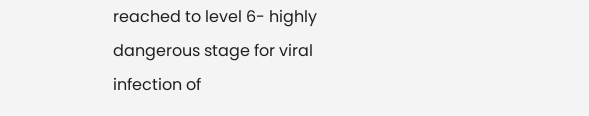reached to level 6- highly dangerous stage for viral infection of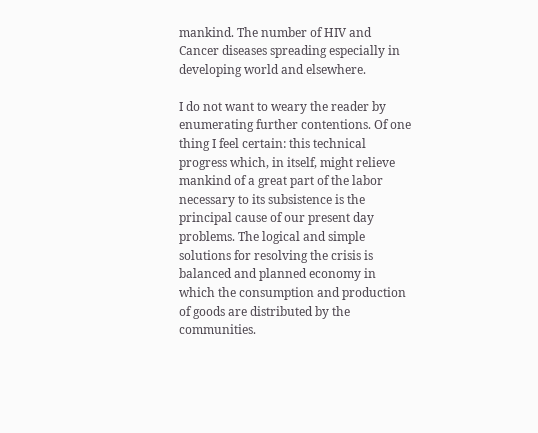mankind. The number of HIV and Cancer diseases spreading especially in developing world and elsewhere.

I do not want to weary the reader by enumerating further contentions. Of one thing I feel certain: this technical progress which, in itself, might relieve mankind of a great part of the labor necessary to its subsistence is the principal cause of our present day problems. The logical and simple solutions for resolving the crisis is balanced and planned economy in which the consumption and production of goods are distributed by the communities.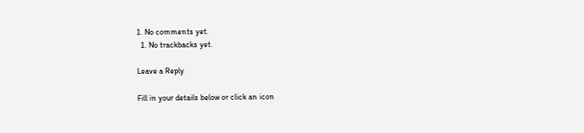1. No comments yet.
  1. No trackbacks yet.

Leave a Reply

Fill in your details below or click an icon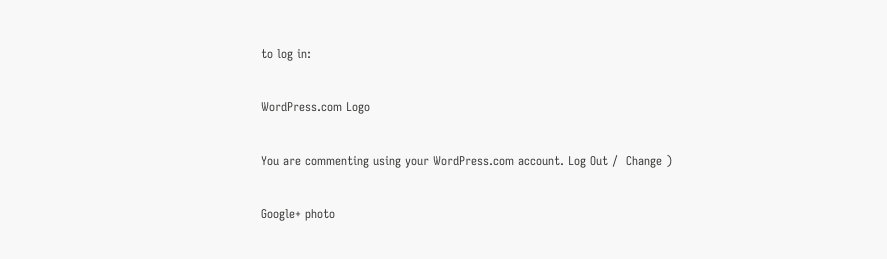to log in:

WordPress.com Logo

You are commenting using your WordPress.com account. Log Out /  Change )

Google+ photo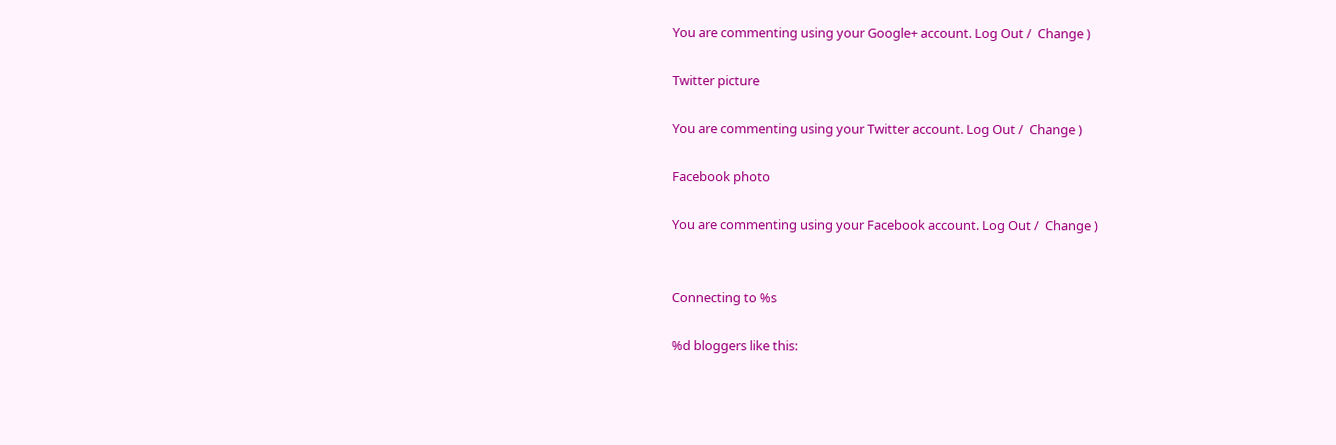You are commenting using your Google+ account. Log Out /  Change )

Twitter picture

You are commenting using your Twitter account. Log Out /  Change )

Facebook photo

You are commenting using your Facebook account. Log Out /  Change )


Connecting to %s

%d bloggers like this: